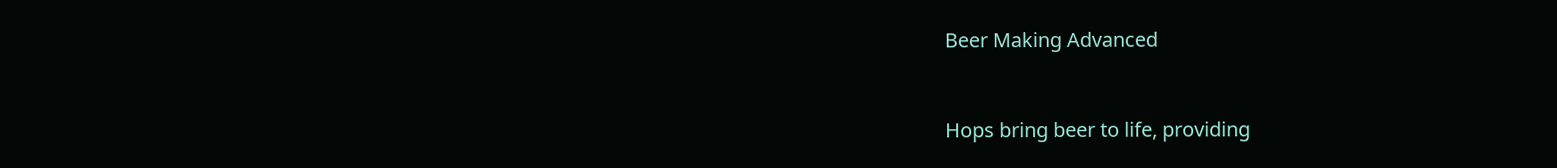Beer Making Advanced


Hops bring beer to life, providing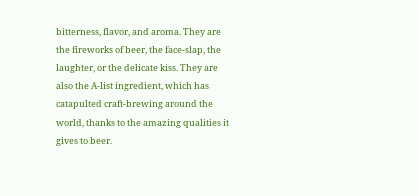bitterness, flavor, and aroma. They are the fireworks of beer, the face-slap, the laughter, or the delicate kiss. They are also the A-list ingredient, which has catapulted craft-brewing around the world, thanks to the amazing qualities it gives to beer.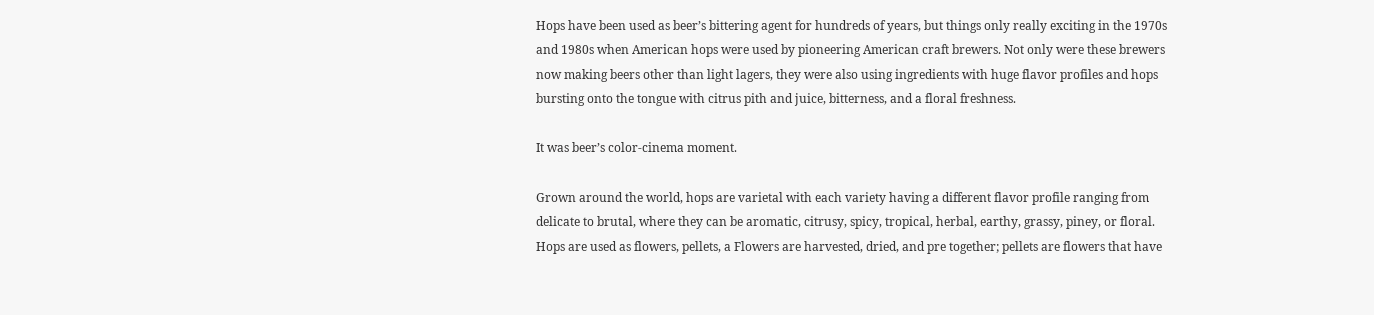Hops have been used as beer’s bittering agent for hundreds of years, but things only really exciting in the 1970s and 1980s when American hops were used by pioneering American craft brewers. Not only were these brewers now making beers other than light lagers, they were also using ingredients with huge flavor profiles and hops bursting onto the tongue with citrus pith and juice, bitterness, and a floral freshness.

It was beer’s color-cinema moment.

Grown around the world, hops are varietal with each variety having a different flavor profile ranging from delicate to brutal, where they can be aromatic, citrusy, spicy, tropical, herbal, earthy, grassy, piney, or floral. Hops are used as flowers, pellets, a Flowers are harvested, dried, and pre together; pellets are flowers that have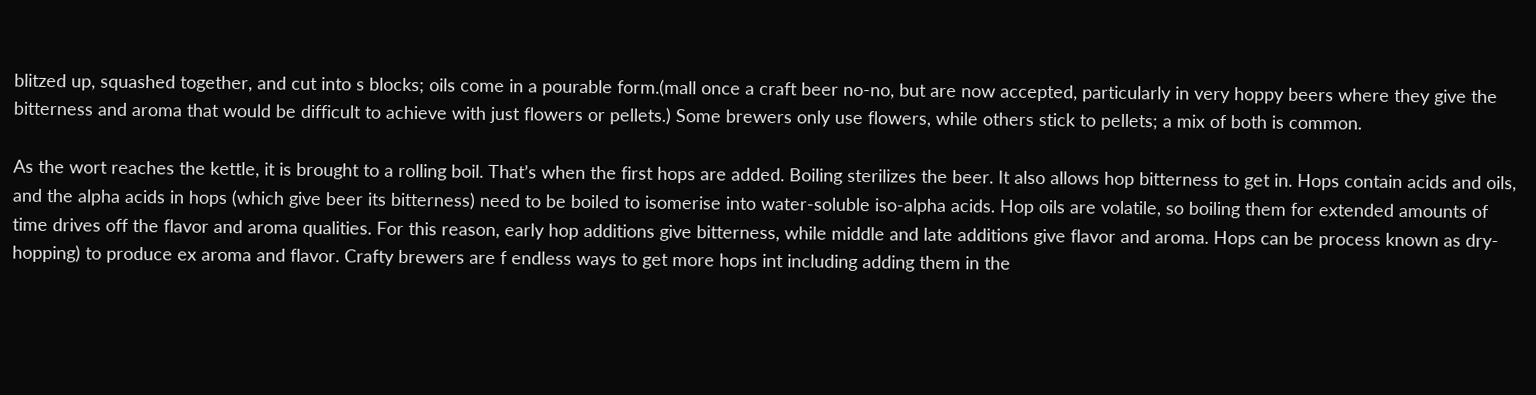blitzed up, squashed together, and cut into s blocks; oils come in a pourable form.(mall once a craft beer no-no, but are now accepted, particularly in very hoppy beers where they give the bitterness and aroma that would be difficult to achieve with just flowers or pellets.) Some brewers only use flowers, while others stick to pellets; a mix of both is common.

As the wort reaches the kettle, it is brought to a rolling boil. That’s when the first hops are added. Boiling sterilizes the beer. It also allows hop bitterness to get in. Hops contain acids and oils, and the alpha acids in hops (which give beer its bitterness) need to be boiled to isomerise into water-soluble iso-alpha acids. Hop oils are volatile, so boiling them for extended amounts of time drives off the flavor and aroma qualities. For this reason, early hop additions give bitterness, while middle and late additions give flavor and aroma. Hops can be process known as dry-hopping) to produce ex aroma and flavor. Crafty brewers are f endless ways to get more hops int including adding them in the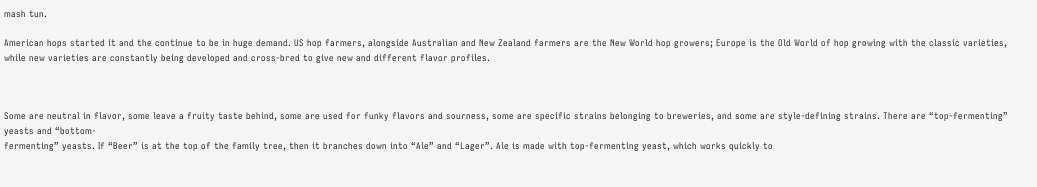mash tun.

American hops started it and the continue to be in huge demand. US hop farmers, alongside Australian and New Zealand farmers are the New World hop growers; Europe is the Old World of hop growing with the classic varieties, while new varieties are constantly being developed and cross-bred to give new and different flavor profiles.



Some are neutral in flavor, some leave a fruity taste behind, some are used for funky flavors and sourness, some are specific strains belonging to breweries, and some are style-defining strains. There are “top-fermenting” yeasts and “bottom-
fermenting” yeasts. If “Beer” is at the top of the family tree, then it branches down into “Ale” and “Lager”. Ale is made with top-fermenting yeast, which works quickly to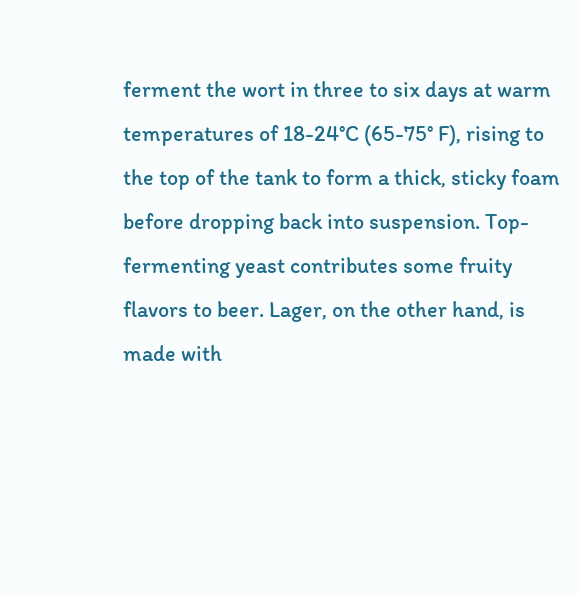ferment the wort in three to six days at warm temperatures of 18-24°C (65-75° F), rising to the top of the tank to form a thick, sticky foam before dropping back into suspension. Top-fermenting yeast contributes some fruity flavors to beer. Lager, on the other hand, is made with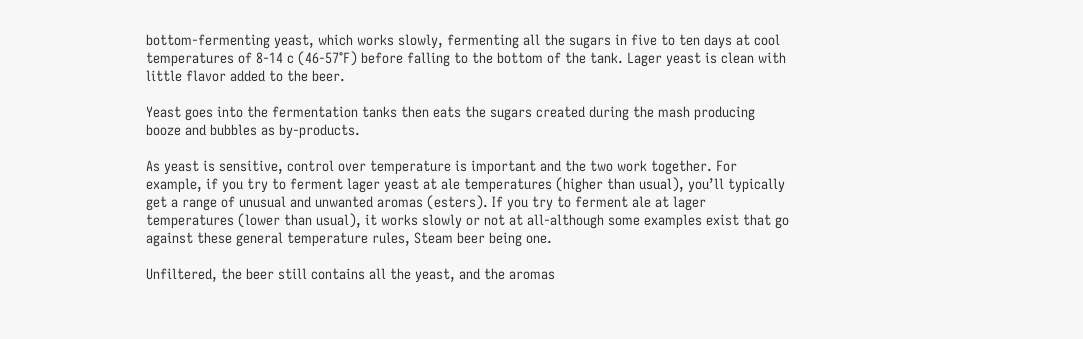bottom-fermenting yeast, which works slowly, fermenting all the sugars in five to ten days at cool temperatures of 8-14 c (46-57°F) before falling to the bottom of the tank. Lager yeast is clean with little flavor added to the beer.

Yeast goes into the fermentation tanks then eats the sugars created during the mash producing booze and bubbles as by-products.

As yeast is sensitive, control over temperature is important and the two work together. For example, if you try to ferment lager yeast at ale temperatures (higher than usual), you’ll typically get a range of unusual and unwanted aromas (esters). If you try to ferment ale at lager temperatures (lower than usual), it works slowly or not at all-although some examples exist that go against these general temperature rules, Steam beer being one.

Unfiltered, the beer still contains all the yeast, and the aromas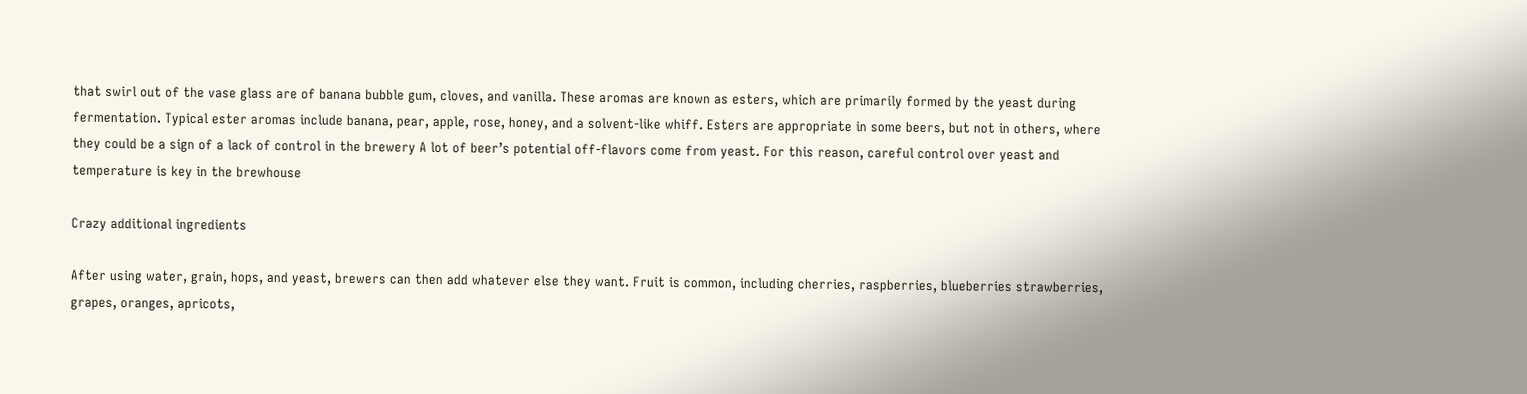that swirl out of the vase glass are of banana bubble gum, cloves, and vanilla. These aromas are known as esters, which are primarily formed by the yeast during fermentation. Typical ester aromas include banana, pear, apple, rose, honey, and a solvent-like whiff. Esters are appropriate in some beers, but not in others, where they could be a sign of a lack of control in the brewery A lot of beer’s potential off-flavors come from yeast. For this reason, careful control over yeast and temperature is key in the brewhouse

Crazy additional ingredients

After using water, grain, hops, and yeast, brewers can then add whatever else they want. Fruit is common, including cherries, raspberries, blueberries strawberries, grapes, oranges, apricots,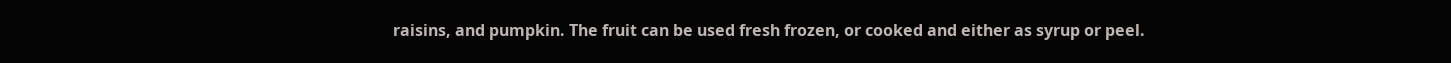raisins, and pumpkin. The fruit can be used fresh frozen, or cooked and either as syrup or peel.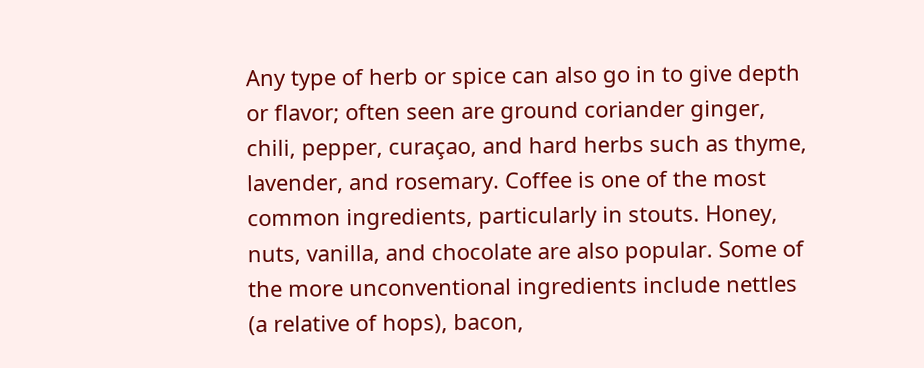Any type of herb or spice can also go in to give depth or flavor; often seen are ground coriander ginger, chili, pepper, curaçao, and hard herbs such as thyme, lavender, and rosemary. Coffee is one of the most common ingredients, particularly in stouts. Honey, nuts, vanilla, and chocolate are also popular. Some of the more unconventional ingredients include nettles (a relative of hops), bacon,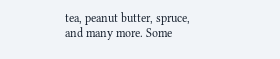tea, peanut butter, spruce, and many more. Some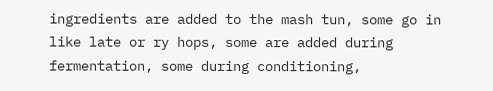ingredients are added to the mash tun, some go in like late or ry hops, some are added during fermentation, some during conditioning,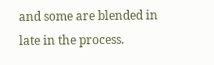and some are blended in late in the process.